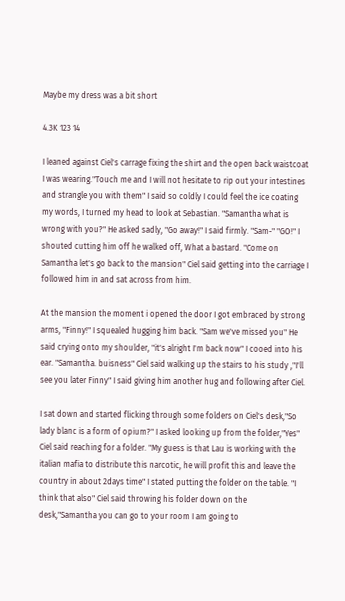Maybe my dress was a bit short

4.3K 123 14

I leaned against Ciel's carrage fixing the shirt and the open back waistcoat I was wearing."Touch me and I will not hesitate to rip out your intestines and strangle you with them" I said so coldly I could feel the ice coating my words, I turned my head to look at Sebastian. "Samantha what is wrong with you?" He asked sadly, "Go away!" I said firmly. "Sam-" "GO!" I shouted cutting him off he walked off, What a bastard. "Come on Samantha let's go back to the mansion" Ciel said getting into the carriage I followed him in and sat across from him.

At the mansion the moment i opened the door I got embraced by strong arms, "Finny!" I squealed hugging him back. "Sam we've missed you" He said crying onto my shoulder, "it's alright I'm back now" I cooed into his ear. "Samantha. buisness" Ciel said walking up the stairs to his study ,"I'll see you later Finny" I said giving him another hug and following after Ciel.

I sat down and started flicking through some folders on Ciel's desk,"So lady blanc is a form of opium?" I asked looking up from the folder,"Yes" Ciel said reaching for a folder. "My guess is that Lau is working with the italian mafia to distribute this narcotic, he will profit this and leave the country in about 2days time" I stated putting the folder on the table. "I think that also" Ciel said throwing his folder down on the desk,"Samantha you can go to your room I am going to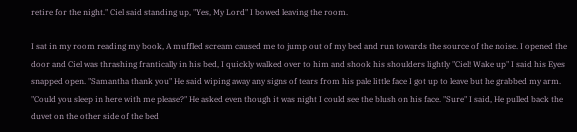retire for the night." Ciel said standing up, "Yes, My Lord" I bowed leaving the room.

I sat in my room reading my book, A muffled scream caused me to jump out of my bed and run towards the source of the noise. I opened the door and Ciel was thrashing frantically in his bed, I quickly walked over to him and shook his shoulders lightly "Ciel! Wake up" I said his Eyes snapped open. "Samantha thank you" He said wiping away any signs of tears from his pale little face I got up to leave but he grabbed my arm. "Could you sleep in here with me please?" He asked even though it was night I could see the blush on his face. "Sure" I said, He pulled back the duvet on the other side of the bed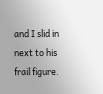and I slid in next to his frail figure.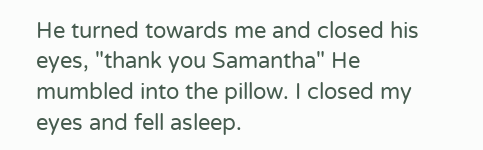He turned towards me and closed his eyes, "thank you Samantha" He mumbled into the pillow. I closed my eyes and fell asleep.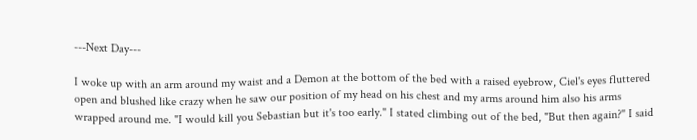---Next Day---

I woke up with an arm around my waist and a Demon at the bottom of the bed with a raised eyebrow, Ciel's eyes fluttered open and blushed like crazy when he saw our position of my head on his chest and my arms around him also his arms wrapped around me. "I would kill you Sebastian but it's too early." I stated climbing out of the bed, "But then again?" I said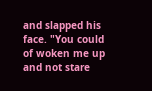and slapped his face. "You could of woken me up and not stare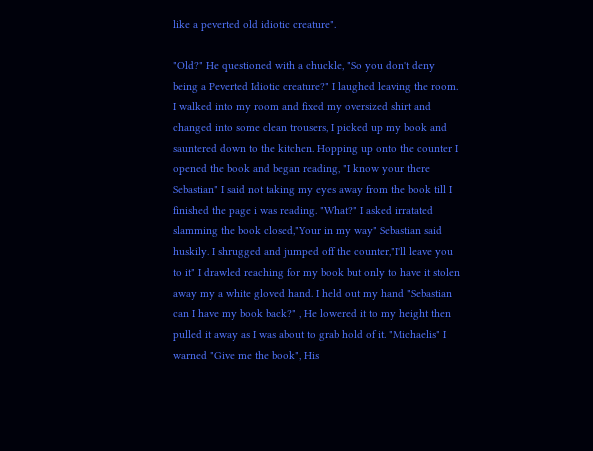like a peverted old idiotic creature".

"Old?" He questioned with a chuckle, "So you don't deny being a Peverted Idiotic creature?" I laughed leaving the room. I walked into my room and fixed my oversized shirt and changed into some clean trousers, I picked up my book and sauntered down to the kitchen. Hopping up onto the counter I opened the book and began reading, "I know your there Sebastian" I said not taking my eyes away from the book till I finished the page i was reading. "What?" I asked irratated slamming the book closed,"Your in my way" Sebastian said huskily. I shrugged and jumped off the counter,"I'll leave you to it" I drawled reaching for my book but only to have it stolen away my a white gloved hand. I held out my hand "Sebastian can I have my book back?" , He lowered it to my height then pulled it away as I was about to grab hold of it. "Michaelis" I warned "Give me the book", His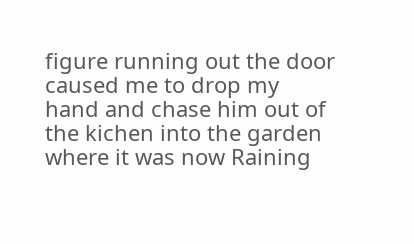figure running out the door caused me to drop my hand and chase him out of the kichen into the garden where it was now Raining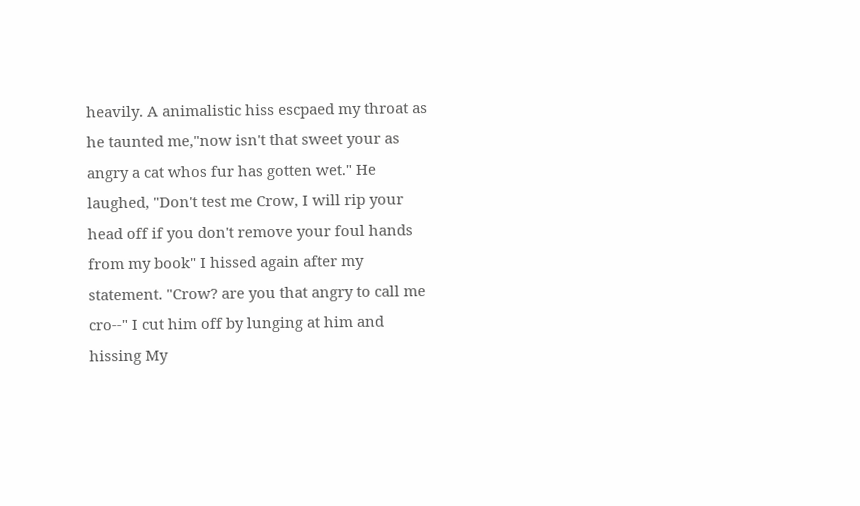heavily. A animalistic hiss escpaed my throat as he taunted me,"now isn't that sweet your as angry a cat whos fur has gotten wet." He laughed, "Don't test me Crow, I will rip your head off if you don't remove your foul hands from my book" I hissed again after my statement. "Crow? are you that angry to call me cro--" I cut him off by lunging at him and hissing My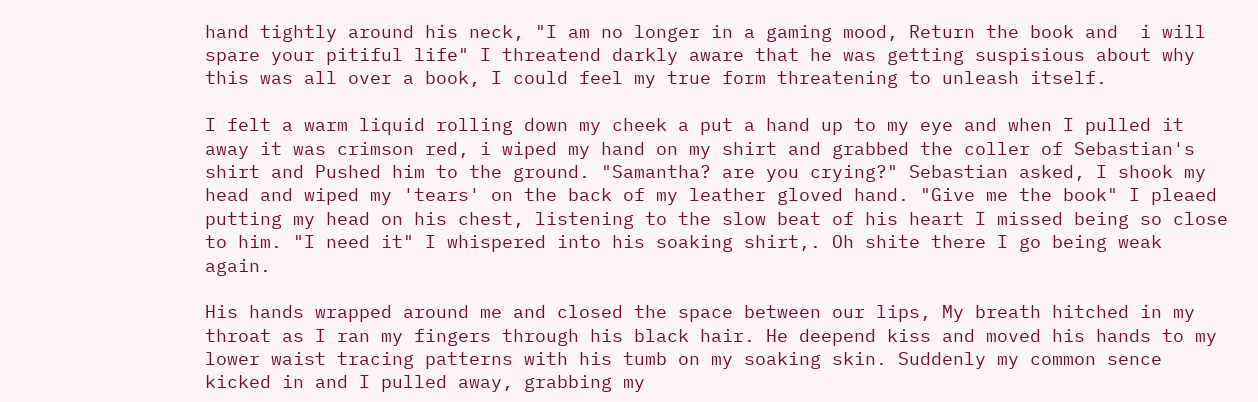hand tightly around his neck, "I am no longer in a gaming mood, Return the book and  i will spare your pitiful life" I threatend darkly aware that he was getting suspisious about why this was all over a book, I could feel my true form threatening to unleash itself.

I felt a warm liquid rolling down my cheek a put a hand up to my eye and when I pulled it away it was crimson red, i wiped my hand on my shirt and grabbed the coller of Sebastian's shirt and Pushed him to the ground. "Samantha? are you crying?" Sebastian asked, I shook my head and wiped my 'tears' on the back of my leather gloved hand. "Give me the book" I pleaed putting my head on his chest, listening to the slow beat of his heart I missed being so close to him. "I need it" I whispered into his soaking shirt,. Oh shite there I go being weak again.

His hands wrapped around me and closed the space between our lips, My breath hitched in my throat as I ran my fingers through his black hair. He deepend kiss and moved his hands to my lower waist tracing patterns with his tumb on my soaking skin. Suddenly my common sence kicked in and I pulled away, grabbing my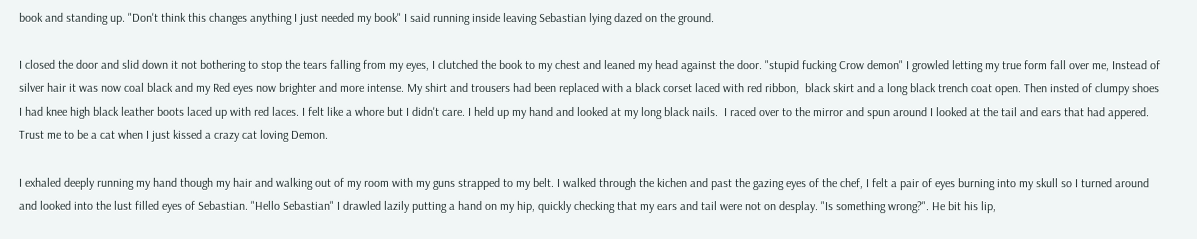book and standing up. "Don't think this changes anything I just needed my book" I said running inside leaving Sebastian lying dazed on the ground.

I closed the door and slid down it not bothering to stop the tears falling from my eyes, I clutched the book to my chest and leaned my head against the door. "stupid fucking Crow demon" I growled letting my true form fall over me, Instead of silver hair it was now coal black and my Red eyes now brighter and more intense. My shirt and trousers had been replaced with a black corset laced with red ribbon,  black skirt and a long black trench coat open. Then insted of clumpy shoes I had knee high black leather boots laced up with red laces. I felt like a whore but I didn't care. I held up my hand and looked at my long black nails.  I raced over to the mirror and spun around I looked at the tail and ears that had appered. Trust me to be a cat when I just kissed a crazy cat loving Demon.

I exhaled deeply running my hand though my hair and walking out of my room with my guns strapped to my belt. I walked through the kichen and past the gazing eyes of the chef, I felt a pair of eyes burning into my skull so I turned around and looked into the lust filled eyes of Sebastian. "Hello Sebastian" I drawled lazily putting a hand on my hip, quickly checking that my ears and tail were not on desplay. "Is something wrong?". He bit his lip,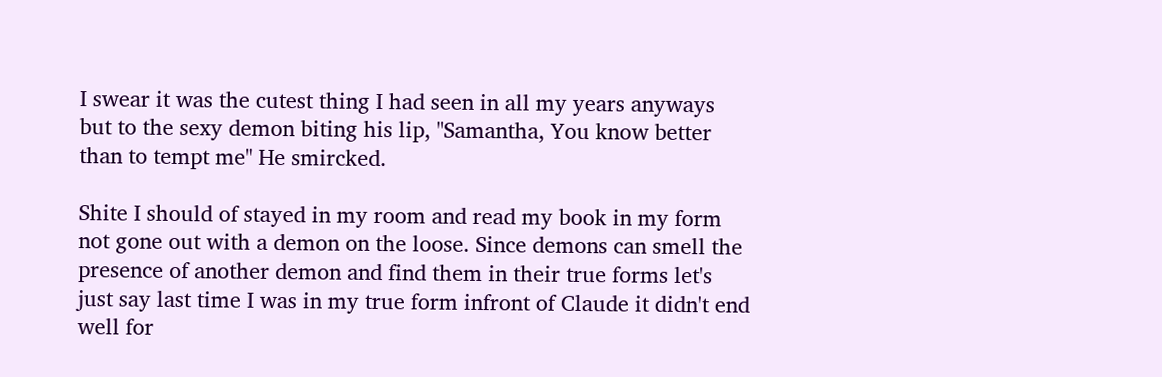I swear it was the cutest thing I had seen in all my years anyways but to the sexy demon biting his lip, "Samantha, You know better than to tempt me" He smircked.

Shite I should of stayed in my room and read my book in my form not gone out with a demon on the loose. Since demons can smell the presence of another demon and find them in their true forms let's just say last time I was in my true form infront of Claude it didn't end well for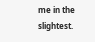me in the slightest.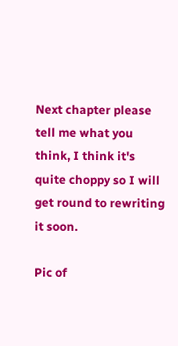Next chapter please tell me what you think, I think it's quite choppy so I will get round to rewriting it soon.

Pic of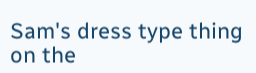Sam's dress type thing on the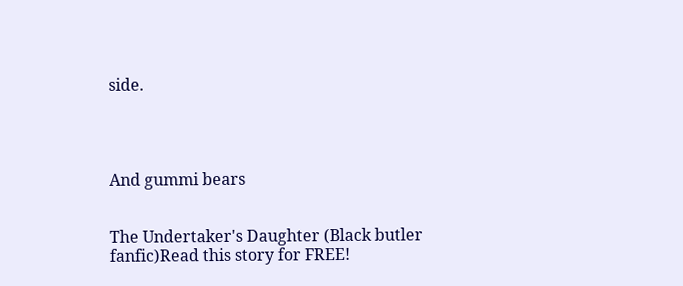side.




And gummi bears


The Undertaker's Daughter (Black butler fanfic)Read this story for FREE!